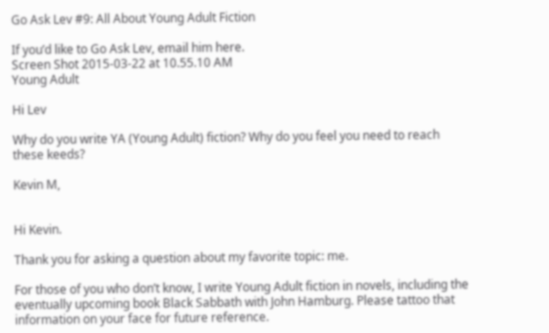Go Ask Lev #9: All About Young Adult Fiction

If you’d like to Go Ask Lev, email him here.
Screen Shot 2015-03-22 at 10.55.10 AM
Young Adult

Hi Lev

Why do you write YA (Young Adult) fiction? Why do you feel you need to reach these keeds?

Kevin M,


Hi Kevin.

Thank you for asking a question about my favorite topic: me.

For those of you who don’t know, I write Young Adult fiction in novels, including the eventually upcoming book Black Sabbath with John Hamburg. Please tattoo that information on your face for future reference.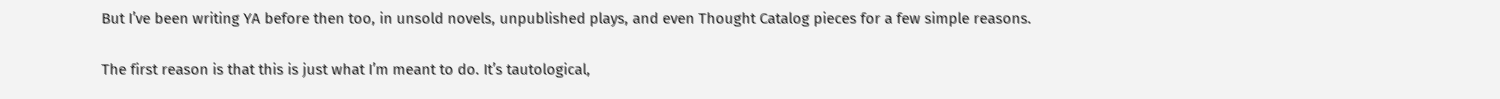But I’ve been writing YA before then too, in unsold novels, unpublished plays, and even Thought Catalog pieces for a few simple reasons.

The first reason is that this is just what I’m meant to do. It’s tautological,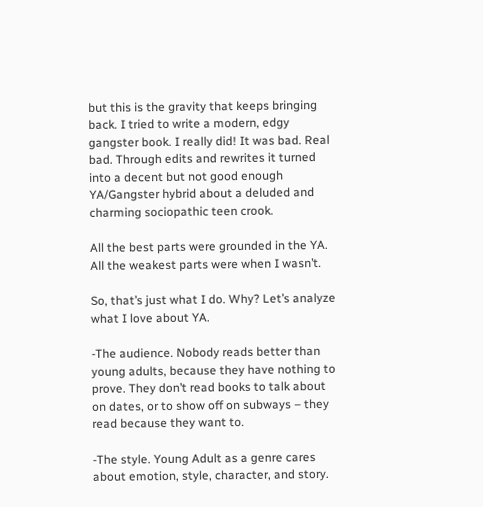but this is the gravity that keeps bringing back. I tried to write a modern, edgy gangster book. I really did! It was bad. Real bad. Through edits and rewrites it turned into a decent but not good enough YA/Gangster hybrid about a deluded and charming sociopathic teen crook.

All the best parts were grounded in the YA. All the weakest parts were when I wasn’t.

So, that’s just what I do. Why? Let’s analyze what I love about YA.

-The audience. Nobody reads better than young adults, because they have nothing to prove. They don’t read books to talk about on dates, or to show off on subways – they read because they want to.

-The style. Young Adult as a genre cares about emotion, style, character, and story.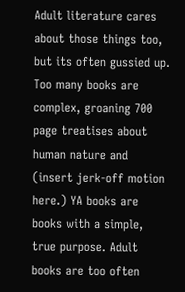Adult literature cares about those things too, but its often gussied up. Too many books are complex, groaning 700 page treatises about human nature and (insert jerk-off motion here.) YA books are books with a simple, true purpose. Adult books are too often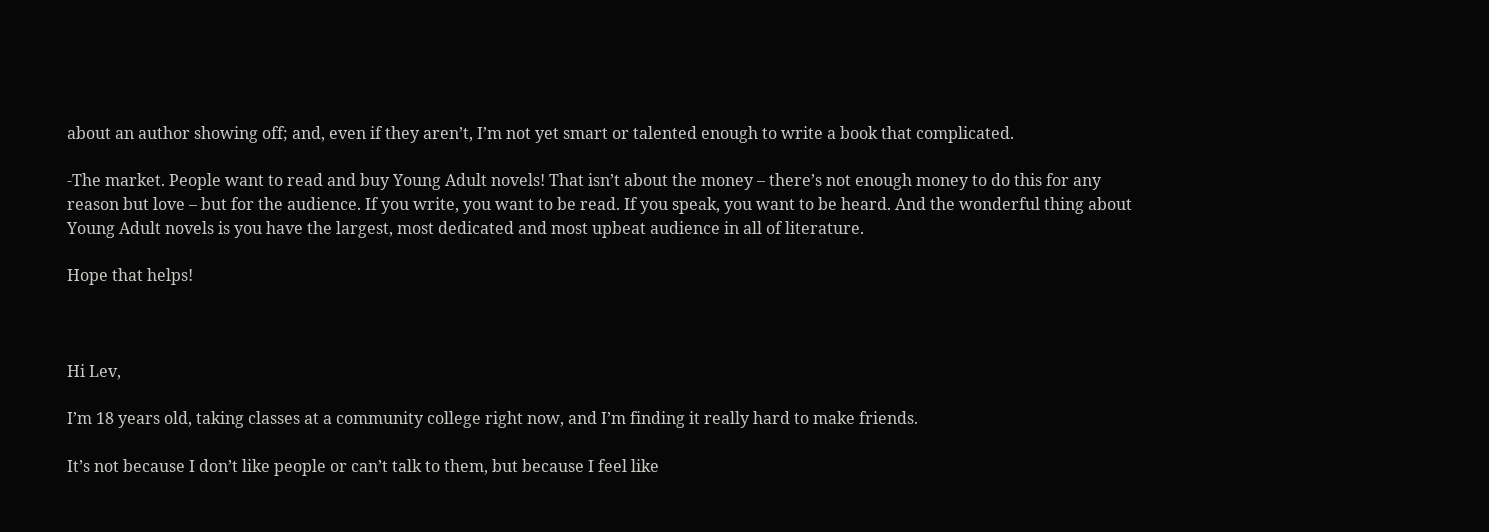about an author showing off; and, even if they aren’t, I’m not yet smart or talented enough to write a book that complicated.

-The market. People want to read and buy Young Adult novels! That isn’t about the money – there’s not enough money to do this for any reason but love – but for the audience. If you write, you want to be read. If you speak, you want to be heard. And the wonderful thing about Young Adult novels is you have the largest, most dedicated and most upbeat audience in all of literature.

Hope that helps!



Hi Lev,

I’m 18 years old, taking classes at a community college right now, and I’m finding it really hard to make friends.

It’s not because I don’t like people or can’t talk to them, but because I feel like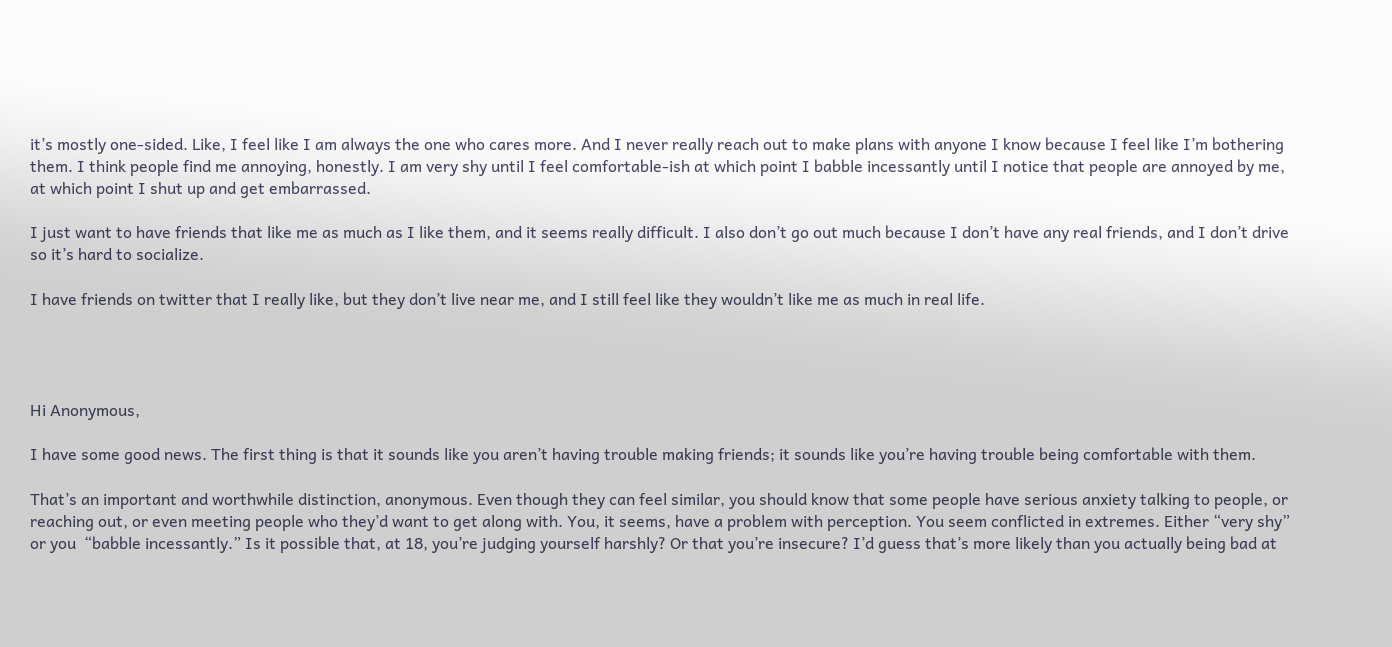it’s mostly one-sided. Like, I feel like I am always the one who cares more. And I never really reach out to make plans with anyone I know because I feel like I’m bothering them. I think people find me annoying, honestly. I am very shy until I feel comfortable-ish at which point I babble incessantly until I notice that people are annoyed by me, at which point I shut up and get embarrassed.

I just want to have friends that like me as much as I like them, and it seems really difficult. I also don’t go out much because I don’t have any real friends, and I don’t drive so it’s hard to socialize.

I have friends on twitter that I really like, but they don’t live near me, and I still feel like they wouldn’t like me as much in real life.




Hi Anonymous,

I have some good news. The first thing is that it sounds like you aren’t having trouble making friends; it sounds like you’re having trouble being comfortable with them.

That’s an important and worthwhile distinction, anonymous. Even though they can feel similar, you should know that some people have serious anxiety talking to people, or reaching out, or even meeting people who they’d want to get along with. You, it seems, have a problem with perception. You seem conflicted in extremes. Either “very shy” or you  “babble incessantly.” Is it possible that, at 18, you’re judging yourself harshly? Or that you’re insecure? I’d guess that’s more likely than you actually being bad at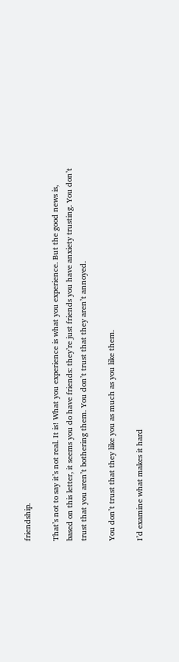friendship.

That’s not to say it’s not real. It is! What you experience is what you experience. But the good news is, based on this letter, it seems you do have friends: they’re just friends you have anxiety trusting. You don’t trust that you aren’t bothering them. You don’t trust that they aren’t annoyed.

You don’t trust that they like you as much as you like them.

I’d examine what makes it hard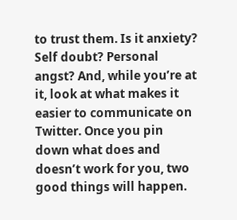to trust them. Is it anxiety? Self doubt? Personal angst? And, while you’re at it, look at what makes it easier to communicate on Twitter. Once you pin down what does and doesn’t work for you, two good things will happen.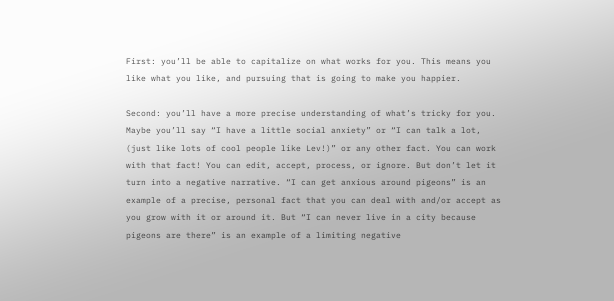First: you’ll be able to capitalize on what works for you. This means you like what you like, and pursuing that is going to make you happier.

Second: you’ll have a more precise understanding of what’s tricky for you. Maybe you’ll say “I have a little social anxiety” or “I can talk a lot, (just like lots of cool people like Lev!)” or any other fact. You can work with that fact! You can edit, accept, process, or ignore. But don’t let it turn into a negative narrative. “I can get anxious around pigeons” is an example of a precise, personal fact that you can deal with and/or accept as you grow with it or around it. But “I can never live in a city because pigeons are there” is an example of a limiting negative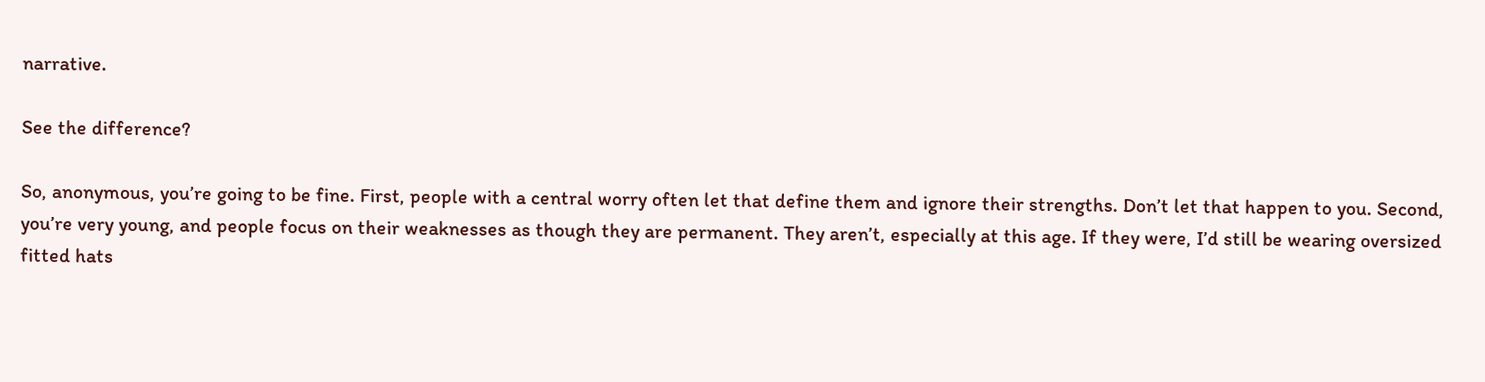narrative.

See the difference?

So, anonymous, you’re going to be fine. First, people with a central worry often let that define them and ignore their strengths. Don’t let that happen to you. Second, you’re very young, and people focus on their weaknesses as though they are permanent. They aren’t, especially at this age. If they were, I’d still be wearing oversized fitted hats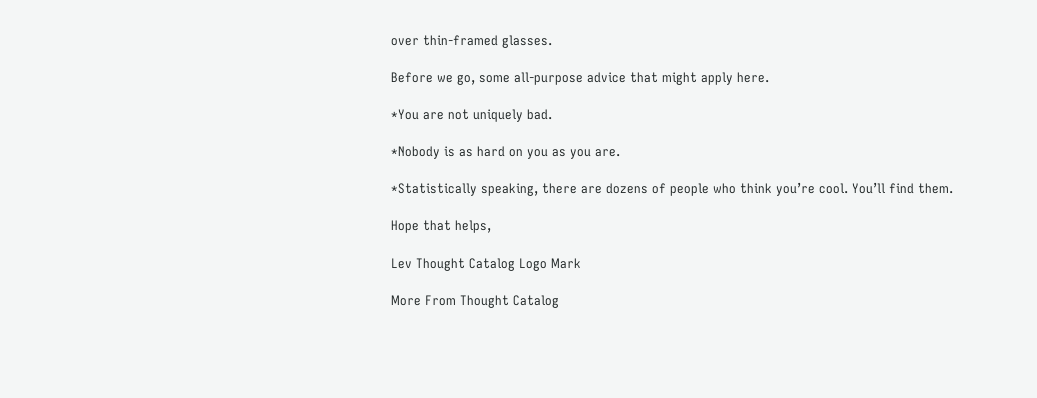over thin-framed glasses.

Before we go, some all-purpose advice that might apply here.

*You are not uniquely bad.

*Nobody is as hard on you as you are.

*Statistically speaking, there are dozens of people who think you’re cool. You’ll find them.

Hope that helps,

Lev Thought Catalog Logo Mark

More From Thought Catalog